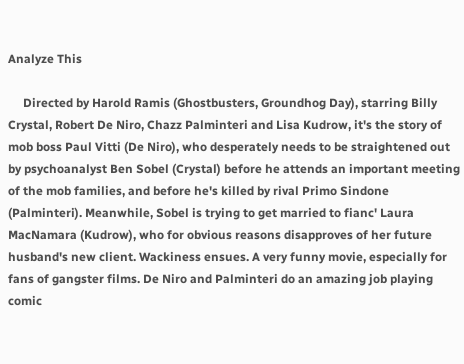Analyze This

     Directed by Harold Ramis (Ghostbusters, Groundhog Day), starring Billy Crystal, Robert De Niro, Chazz Palminteri and Lisa Kudrow, it's the story of mob boss Paul Vitti (De Niro), who desperately needs to be straightened out by psychoanalyst Ben Sobel (Crystal) before he attends an important meeting of the mob families, and before he's killed by rival Primo Sindone (Palminteri). Meanwhile, Sobel is trying to get married to fianc' Laura MacNamara (Kudrow), who for obvious reasons disapproves of her future husband's new client. Wackiness ensues. A very funny movie, especially for fans of gangster films. De Niro and Palminteri do an amazing job playing comic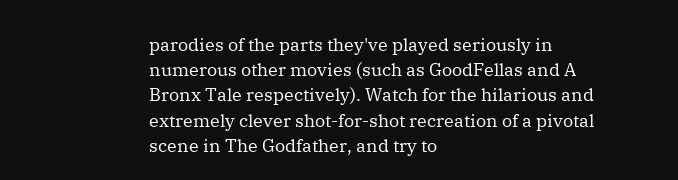parodies of the parts they've played seriously in numerous other movies (such as GoodFellas and A Bronx Tale respectively). Watch for the hilarious and extremely clever shot-for-shot recreation of a pivotal scene in The Godfather, and try to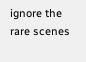ignore the rare scenes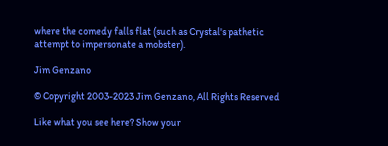where the comedy falls flat (such as Crystal's pathetic attempt to impersonate a mobster).

Jim Genzano

© Copyright 2003-2023 Jim Genzano, All Rights Reserved

Like what you see here? Show your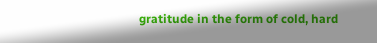gratitude in the form of cold, hard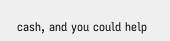cash, and you could help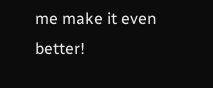me make it even better!